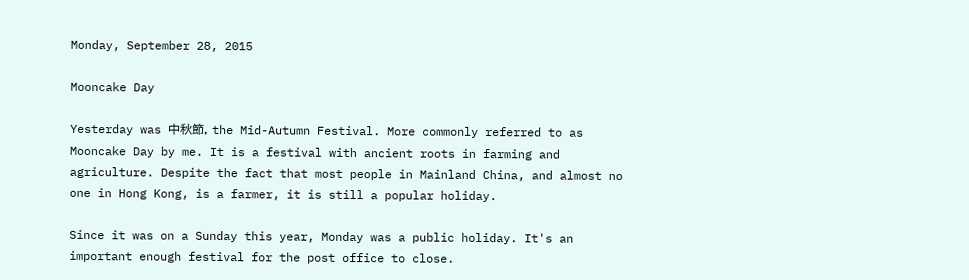Monday, September 28, 2015

Mooncake Day

Yesterday was 中秋節, the Mid-Autumn Festival. More commonly referred to as Mooncake Day by me. It is a festival with ancient roots in farming and agriculture. Despite the fact that most people in Mainland China, and almost no one in Hong Kong, is a farmer, it is still a popular holiday.

Since it was on a Sunday this year, Monday was a public holiday. It's an important enough festival for the post office to close.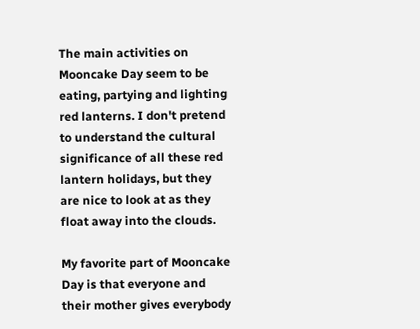The main activities on Mooncake Day seem to be eating, partying and lighting red lanterns. I don't pretend to understand the cultural significance of all these red lantern holidays, but they are nice to look at as they float away into the clouds.

My favorite part of Mooncake Day is that everyone and their mother gives everybody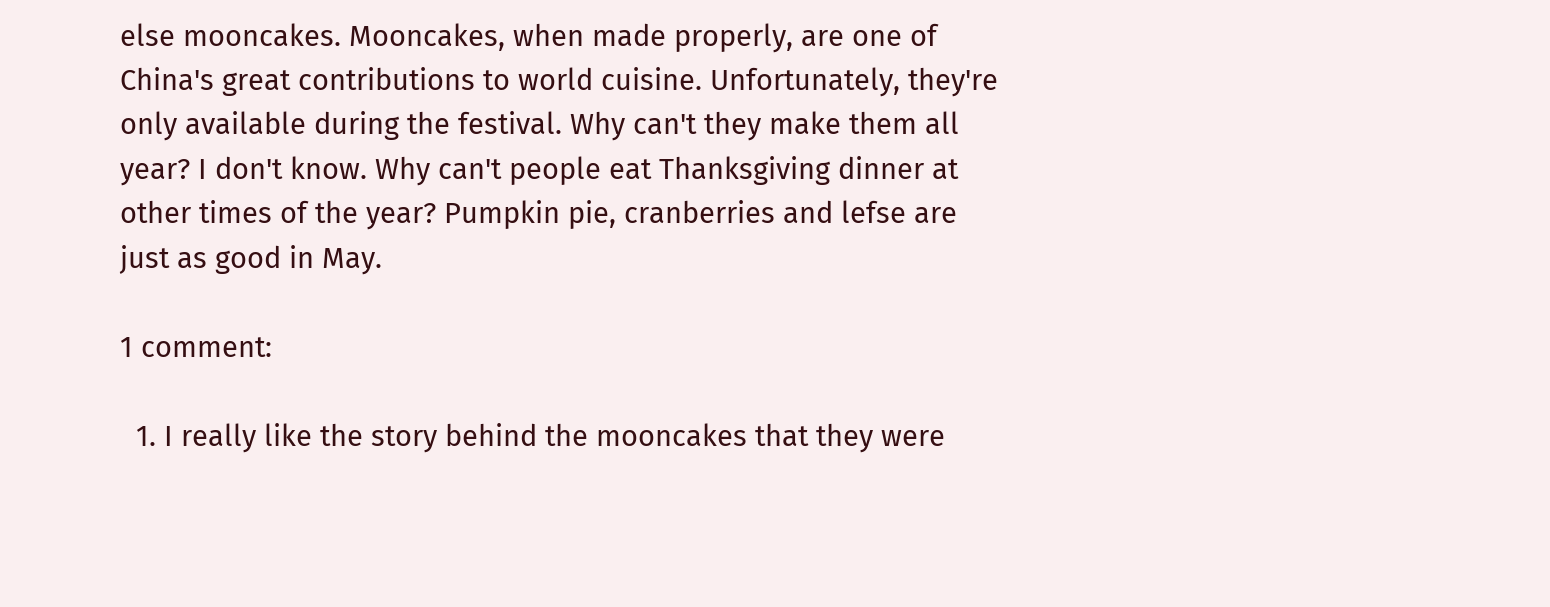else mooncakes. Mooncakes, when made properly, are one of China's great contributions to world cuisine. Unfortunately, they're only available during the festival. Why can't they make them all year? I don't know. Why can't people eat Thanksgiving dinner at other times of the year? Pumpkin pie, cranberries and lefse are just as good in May.

1 comment:

  1. I really like the story behind the mooncakes that they were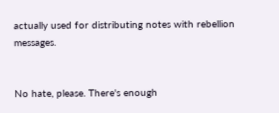actually used for distributing notes with rebellion messages.


No hate, please. There's enough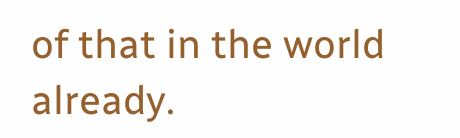of that in the world already.